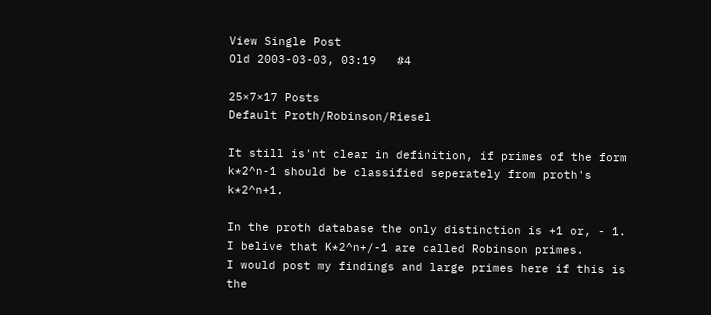View Single Post
Old 2003-03-03, 03:19   #4

25×7×17 Posts
Default Proth/Robinson/Riesel

It still is'nt clear in definition, if primes of the form k*2^n-1 should be classified seperately from proth's k*2^n+1.

In the proth database the only distinction is +1 or, - 1.
I belive that K*2^n+/-1 are called Robinson primes.
I would post my findings and large primes here if this is the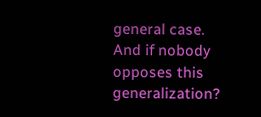general case.
And if nobody opposes this generalization?